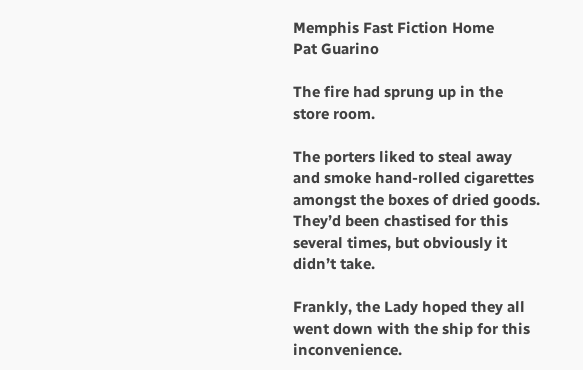Memphis Fast Fiction Home
Pat Guarino

The fire had sprung up in the store room.

The porters liked to steal away and smoke hand-rolled cigarettes amongst the boxes of dried goods. They’d been chastised for this several times, but obviously it didn’t take.

Frankly, the Lady hoped they all went down with the ship for this inconvenience.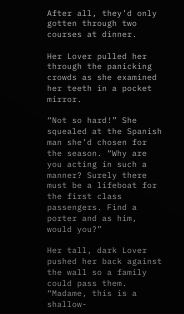After all, they’d only gotten through two courses at dinner.

Her Lover pulled her through the panicking crowds as she examined her teeth in a pocket mirror.

“Not so hard!” She squealed at the Spanish man she’d chosen for the season. “Why are you acting in such a manner? Surely there must be a lifeboat for the first class passengers. Find a porter and as him, would you?”

Her tall, dark Lover pushed her back against the wall so a family could pass them. “Madame, this is a shallow-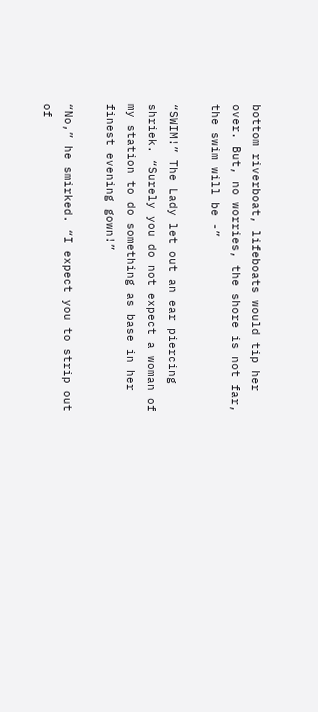bottom riverboat, lifeboats would tip her over. But, no worries, the shore is not far, the swim will be -”

“SWIM!” The Lady let out an ear piercing shriek. “Surely you do not expect a woman of my station to do something as base in her finest evening gown!”

“No,” he smirked. “I expect you to strip out of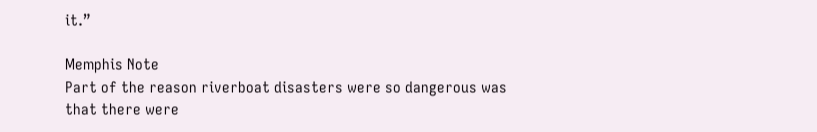it.”

Memphis Note
Part of the reason riverboat disasters were so dangerous was that there were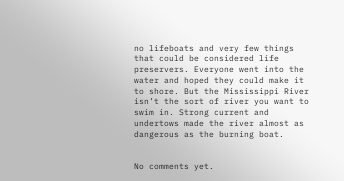no lifeboats and very few things that could be considered life preservers. Everyone went into the water and hoped they could make it to shore. But the Mississippi River isn’t the sort of river you want to swim in. Strong current and undertows made the river almost as dangerous as the burning boat.


No comments yet.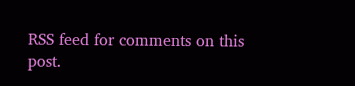RSS feed for comments on this post.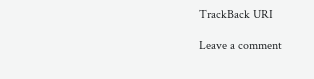TrackBack URI

Leave a comment